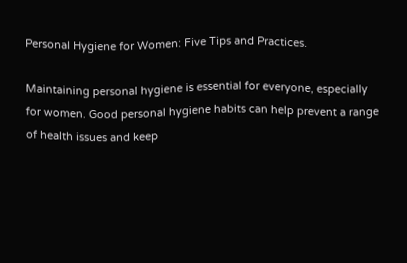Personal Hygiene for Women: Five Tips and Practices.

Maintaining personal hygiene is essential for everyone, especially for women. Good personal hygiene habits can help prevent a range of health issues and keep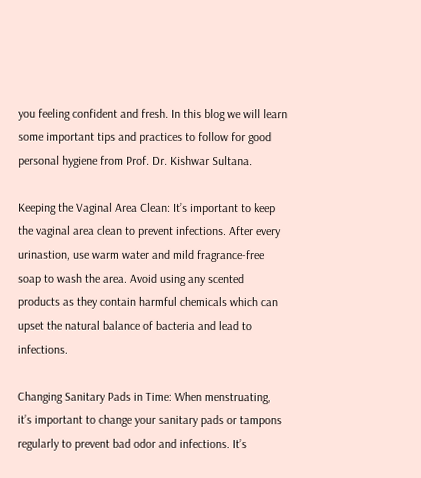you feeling confident and fresh. In this blog we will learn some important tips and practices to follow for good personal hygiene from Prof. Dr. Kishwar Sultana.

Keeping the Vaginal Area Clean: It’s important to keep the vaginal area clean to prevent infections. After every urinastion, use warm water and mild fragrance-free soap to wash the area. Avoid using any scented products as they contain harmful chemicals which can upset the natural balance of bacteria and lead to infections.

Changing Sanitary Pads in Time: When menstruating, it’s important to change your sanitary pads or tampons regularly to prevent bad odor and infections. It’s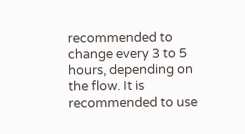recommended to change every 3 to 5 hours, depending on the flow. It is recommended to use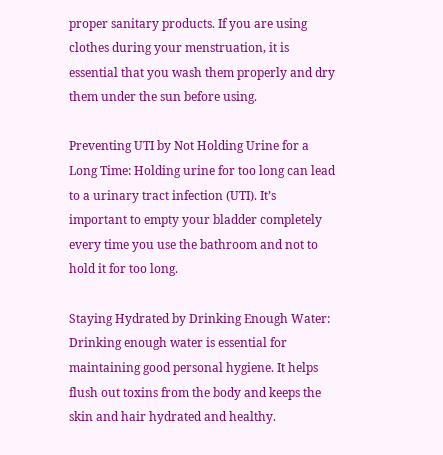proper sanitary products. If you are using clothes during your menstruation, it is essential that you wash them properly and dry them under the sun before using.

Preventing UTI by Not Holding Urine for a Long Time: Holding urine for too long can lead to a urinary tract infection (UTI). It’s important to empty your bladder completely every time you use the bathroom and not to hold it for too long.

Staying Hydrated by Drinking Enough Water: Drinking enough water is essential for maintaining good personal hygiene. It helps flush out toxins from the body and keeps the skin and hair hydrated and healthy.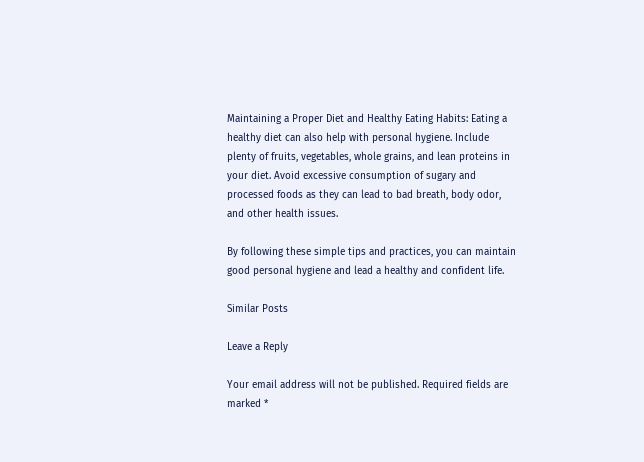Maintaining a Proper Diet and Healthy Eating Habits: Eating a healthy diet can also help with personal hygiene. Include plenty of fruits, vegetables, whole grains, and lean proteins in your diet. Avoid excessive consumption of sugary and processed foods as they can lead to bad breath, body odor, and other health issues.

By following these simple tips and practices, you can maintain good personal hygiene and lead a healthy and confident life.

Similar Posts

Leave a Reply

Your email address will not be published. Required fields are marked *